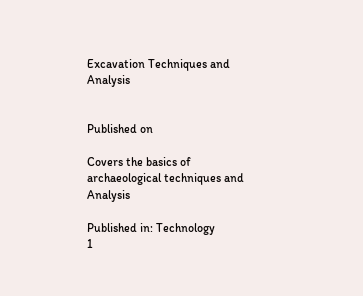Excavation Techniques and Analysis


Published on

Covers the basics of archaeological techniques and Analysis

Published in: Technology
1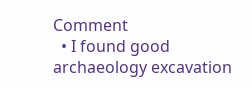Comment
  • I found good archaeology excavation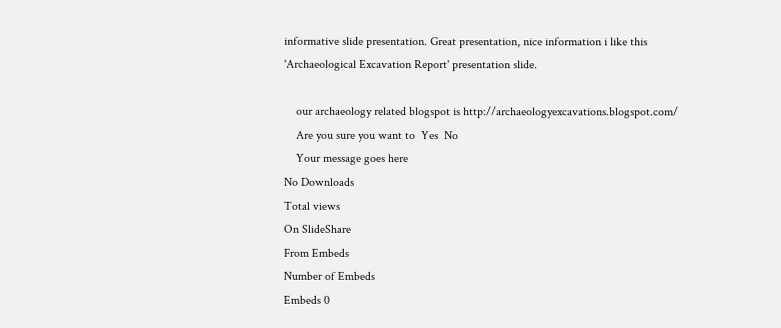informative slide presentation. Great presentation, nice information i like this 'Archaeological Excavation Report' presentation slide.

    our archaeology related blogspot is http://archaeologyexcavations.blogspot.com/
    Are you sure you want to  Yes  No
    Your message goes here
No Downloads
Total views
On SlideShare
From Embeds
Number of Embeds
Embeds 0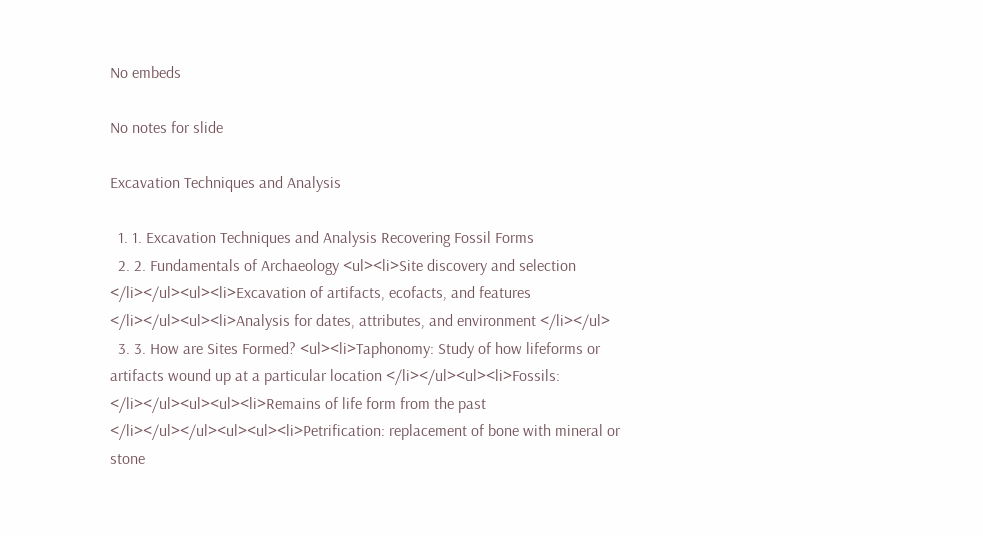No embeds

No notes for slide

Excavation Techniques and Analysis

  1. 1. Excavation Techniques and Analysis Recovering Fossil Forms
  2. 2. Fundamentals of Archaeology <ul><li>Site discovery and selection </li></ul><ul><li>Excavation of artifacts, ecofacts, and features </li></ul><ul><li>Analysis for dates, attributes, and environment </li></ul>
  3. 3. How are Sites Formed? <ul><li>Taphonomy: Study of how lifeforms or artifacts wound up at a particular location </li></ul><ul><li>Fossils: </li></ul><ul><ul><li>Remains of life form from the past </li></ul></ul><ul><ul><li>Petrification: replacement of bone with mineral or stone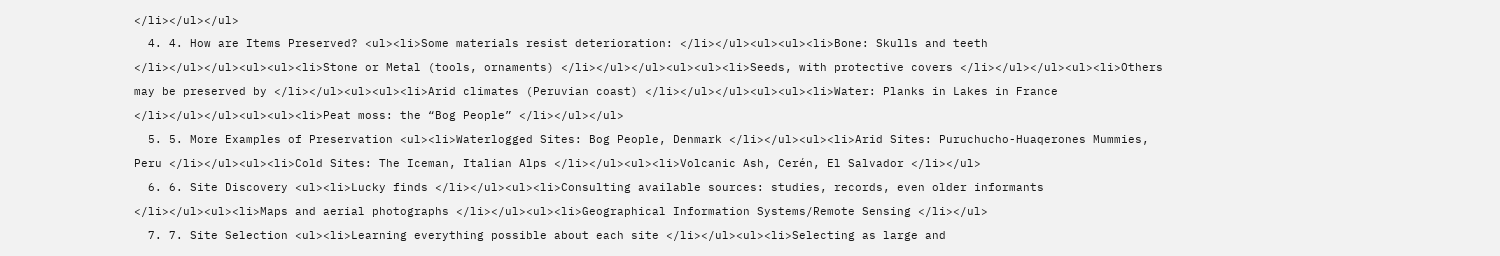</li></ul></ul>
  4. 4. How are Items Preserved? <ul><li>Some materials resist deterioration: </li></ul><ul><ul><li>Bone: Skulls and teeth </li></ul></ul><ul><ul><li>Stone or Metal (tools, ornaments) </li></ul></ul><ul><ul><li>Seeds, with protective covers </li></ul></ul><ul><li>Others may be preserved by </li></ul><ul><ul><li>Arid climates (Peruvian coast) </li></ul></ul><ul><ul><li>Water: Planks in Lakes in France </li></ul></ul><ul><ul><li>Peat moss: the “Bog People” </li></ul></ul>
  5. 5. More Examples of Preservation <ul><li>Waterlogged Sites: Bog People, Denmark </li></ul><ul><li>Arid Sites: Puruchucho-Huaqerones Mummies, Peru </li></ul><ul><li>Cold Sites: The Iceman, Italian Alps </li></ul><ul><li>Volcanic Ash, Cerén, El Salvador </li></ul>
  6. 6. Site Discovery <ul><li>Lucky finds </li></ul><ul><li>Consulting available sources: studies, records, even older informants </li></ul><ul><li>Maps and aerial photographs </li></ul><ul><li>Geographical Information Systems/Remote Sensing </li></ul>
  7. 7. Site Selection <ul><li>Learning everything possible about each site </li></ul><ul><li>Selecting as large and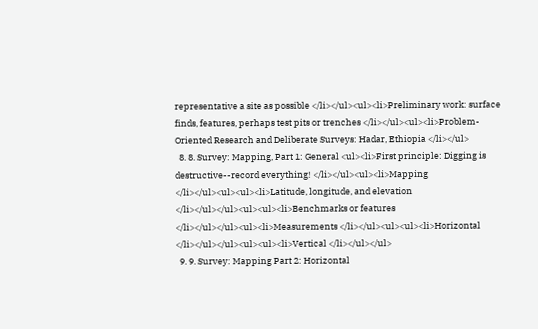representative a site as possible </li></ul><ul><li>Preliminary work: surface finds, features, perhaps test pits or trenches </li></ul><ul><li>Problem-Oriented Research and Deliberate Surveys: Hadar, Ethiopia </li></ul>
  8. 8. Survey: Mapping, Part 1: General <ul><li>First principle: Digging is destructive--record everything! </li></ul><ul><li>Mapping </li></ul><ul><ul><li>Latitude, longitude, and elevation </li></ul></ul><ul><ul><li>Benchmarks or features </li></ul></ul><ul><li>Measurements </li></ul><ul><ul><li>Horizontal </li></ul></ul><ul><ul><li>Vertical </li></ul></ul>
  9. 9. Survey: Mapping Part 2: Horizontal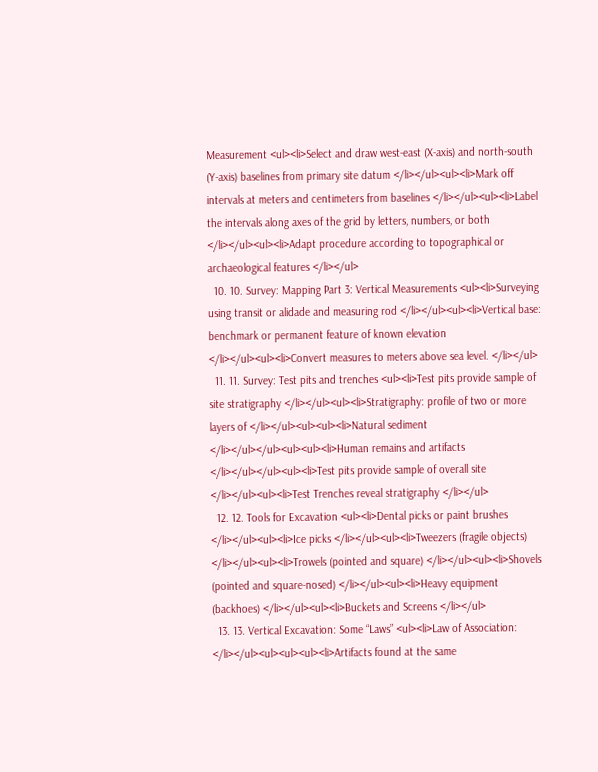Measurement <ul><li>Select and draw west-east (X-axis) and north-south (Y-axis) baselines from primary site datum </li></ul><ul><li>Mark off intervals at meters and centimeters from baselines </li></ul><ul><li>Label the intervals along axes of the grid by letters, numbers, or both </li></ul><ul><li>Adapt procedure according to topographical or archaeological features </li></ul>
  10. 10. Survey: Mapping Part 3: Vertical Measurements <ul><li>Surveying using transit or alidade and measuring rod </li></ul><ul><li>Vertical base: benchmark or permanent feature of known elevation </li></ul><ul><li>Convert measures to meters above sea level. </li></ul>
  11. 11. Survey: Test pits and trenches <ul><li>Test pits provide sample of site stratigraphy </li></ul><ul><li>Stratigraphy: profile of two or more layers of </li></ul><ul><ul><li>Natural sediment </li></ul></ul><ul><ul><li>Human remains and artifacts </li></ul></ul><ul><li>Test pits provide sample of overall site </li></ul><ul><li>Test Trenches reveal stratigraphy </li></ul>
  12. 12. Tools for Excavation <ul><li>Dental picks or paint brushes </li></ul><ul><li>Ice picks </li></ul><ul><li>Tweezers (fragile objects) </li></ul><ul><li>Trowels (pointed and square) </li></ul><ul><li>Shovels (pointed and square-nosed) </li></ul><ul><li>Heavy equipment (backhoes) </li></ul><ul><li>Buckets and Screens </li></ul>
  13. 13. Vertical Excavation: Some “Laws” <ul><li>Law of Association: </li></ul><ul><ul><ul><li>Artifacts found at the same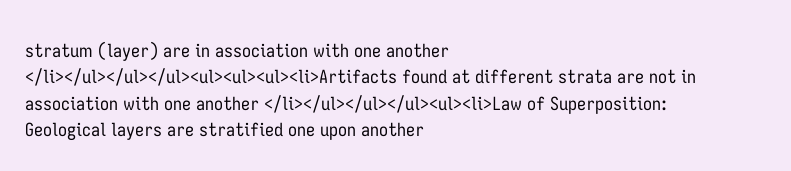stratum (layer) are in association with one another </li></ul></ul></ul><ul><ul><ul><li>Artifacts found at different strata are not in association with one another </li></ul></ul></ul><ul><li>Law of Superposition: Geological layers are stratified one upon another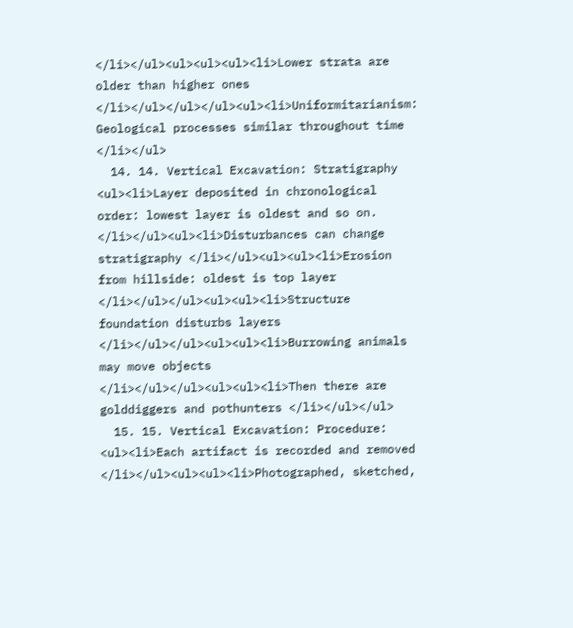</li></ul><ul><ul><ul><li>Lower strata are older than higher ones </li></ul></ul></ul><ul><li>Uniformitarianism: Geological processes similar throughout time </li></ul>
  14. 14. Vertical Excavation: Stratigraphy <ul><li>Layer deposited in chronological order: lowest layer is oldest and so on. </li></ul><ul><li>Disturbances can change stratigraphy </li></ul><ul><ul><li>Erosion from hillside: oldest is top layer </li></ul></ul><ul><ul><li>Structure foundation disturbs layers </li></ul></ul><ul><ul><li>Burrowing animals may move objects </li></ul></ul><ul><ul><li>Then there are golddiggers and pothunters </li></ul></ul>
  15. 15. Vertical Excavation: Procedure: <ul><li>Each artifact is recorded and removed </li></ul><ul><ul><li>Photographed, sketched,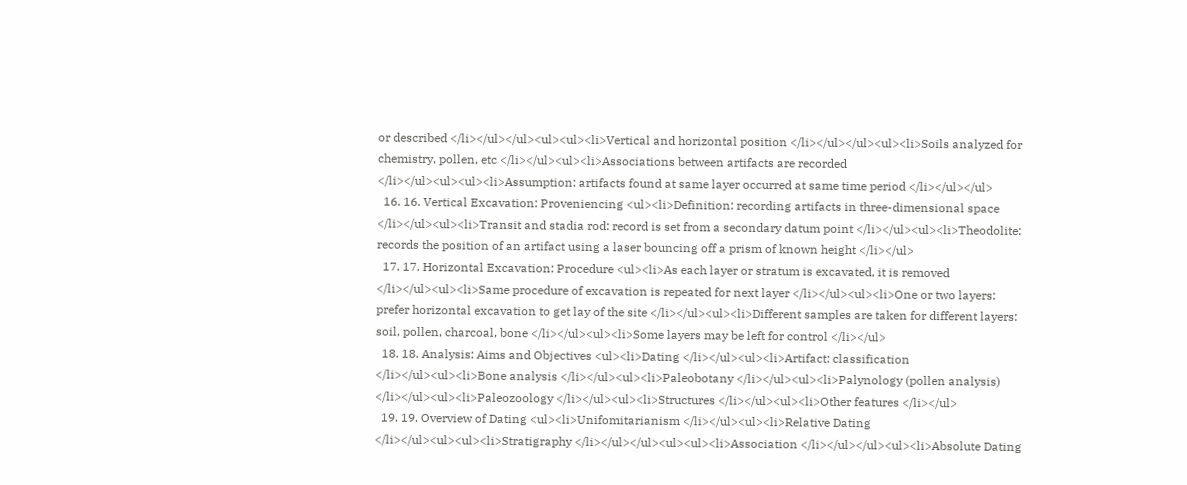or described </li></ul></ul><ul><ul><li>Vertical and horizontal position </li></ul></ul><ul><li>Soils analyzed for chemistry, pollen, etc </li></ul><ul><li>Associations between artifacts are recorded </li></ul><ul><ul><li>Assumption: artifacts found at same layer occurred at same time period </li></ul></ul>
  16. 16. Vertical Excavation: Proveniencing <ul><li>Definition: recording artifacts in three-dimensional space </li></ul><ul><li>Transit and stadia rod: record is set from a secondary datum point </li></ul><ul><li>Theodolite: records the position of an artifact using a laser bouncing off a prism of known height </li></ul>
  17. 17. Horizontal Excavation: Procedure <ul><li>As each layer or stratum is excavated, it is removed </li></ul><ul><li>Same procedure of excavation is repeated for next layer </li></ul><ul><li>One or two layers: prefer horizontal excavation to get lay of the site </li></ul><ul><li>Different samples are taken for different layers: soil, pollen, charcoal, bone </li></ul><ul><li>Some layers may be left for control </li></ul>
  18. 18. Analysis: Aims and Objectives <ul><li>Dating </li></ul><ul><li>Artifact: classification </li></ul><ul><li>Bone analysis </li></ul><ul><li>Paleobotany </li></ul><ul><li>Palynology (pollen analysis) </li></ul><ul><li>Paleozoology </li></ul><ul><li>Structures </li></ul><ul><li>Other features </li></ul>
  19. 19. Overview of Dating <ul><li>Unifomitarianism </li></ul><ul><li>Relative Dating </li></ul><ul><ul><li>Stratigraphy </li></ul></ul><ul><ul><li>Association </li></ul></ul><ul><li>Absolute Dating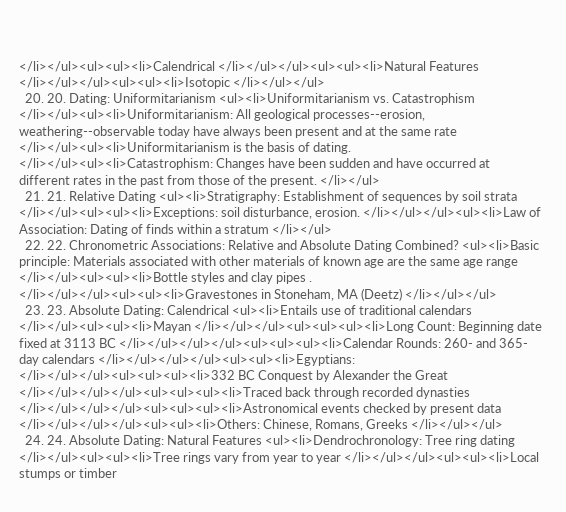</li></ul><ul><ul><li>Calendrical </li></ul></ul><ul><ul><li>Natural Features </li></ul></ul><ul><ul><li>Isotopic </li></ul></ul>
  20. 20. Dating: Uniformitarianism <ul><li>Uniformitarianism vs. Catastrophism </li></ul><ul><li>Uniformitarianism: All geological processes--erosion, weathering--observable today have always been present and at the same rate </li></ul><ul><li>Uniformitarianism is the basis of dating. </li></ul><ul><li>Catastrophism: Changes have been sudden and have occurred at different rates in the past from those of the present. </li></ul>
  21. 21. Relative Dating <ul><li>Stratigraphy: Establishment of sequences by soil strata </li></ul><ul><ul><li>Exceptions: soil disturbance, erosion. </li></ul></ul><ul><li>Law of Association: Dating of finds within a stratum </li></ul>
  22. 22. Chronometric Associations: Relative and Absolute Dating Combined? <ul><li>Basic principle: Materials associated with other materials of known age are the same age range </li></ul><ul><ul><li>Bottle styles and clay pipes . </li></ul></ul><ul><ul><li>Gravestones in Stoneham, MA (Deetz) </li></ul></ul>
  23. 23. Absolute Dating: Calendrical <ul><li>Entails use of traditional calendars </li></ul><ul><ul><li>Mayan </li></ul></ul><ul><ul><ul><li>Long Count: Beginning date fixed at 3113 BC </li></ul></ul></ul><ul><ul><ul><li>Calendar Rounds: 260- and 365-day calendars </li></ul></ul></ul><ul><ul><li>Egyptians: </li></ul></ul><ul><ul><ul><li>332 BC Conquest by Alexander the Great </li></ul></ul></ul><ul><ul><ul><li>Traced back through recorded dynasties </li></ul></ul></ul><ul><ul><ul><li>Astronomical events checked by present data </li></ul></ul></ul><ul><ul><li>Others: Chinese, Romans, Greeks </li></ul></ul>
  24. 24. Absolute Dating: Natural Features <ul><li>Dendrochronology: Tree ring dating </li></ul><ul><ul><li>Tree rings vary from year to year </li></ul></ul><ul><ul><li>Local stumps or timber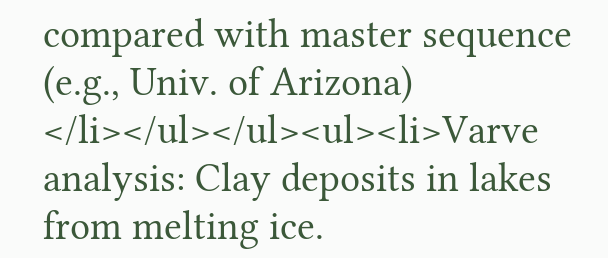compared with master sequence (e.g., Univ. of Arizona) </li></ul></ul><ul><li>Varve analysis: Clay deposits in lakes from melting ice.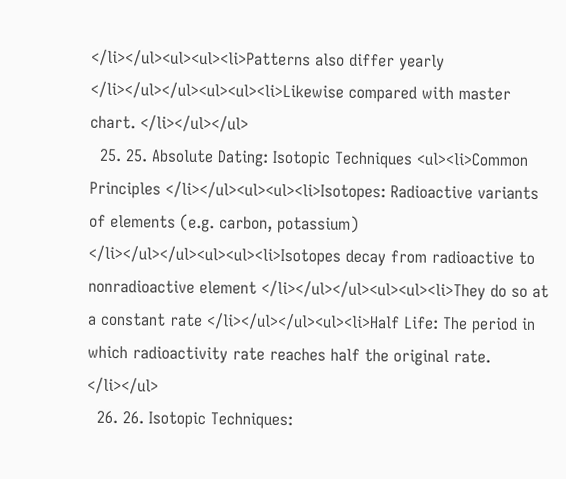</li></ul><ul><ul><li>Patterns also differ yearly </li></ul></ul><ul><ul><li>Likewise compared with master chart. </li></ul></ul>
  25. 25. Absolute Dating: Isotopic Techniques <ul><li>Common Principles </li></ul><ul><ul><li>Isotopes: Radioactive variants of elements (e.g. carbon, potassium) </li></ul></ul><ul><ul><li>Isotopes decay from radioactive to nonradioactive element </li></ul></ul><ul><ul><li>They do so at a constant rate </li></ul></ul><ul><li>Half Life: The period in which radioactivity rate reaches half the original rate. </li></ul>
  26. 26. Isotopic Techniques: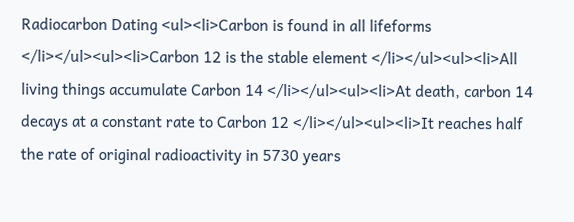Radiocarbon Dating <ul><li>Carbon is found in all lifeforms </li></ul><ul><li>Carbon 12 is the stable element </li></ul><ul><li>All living things accumulate Carbon 14 </li></ul><ul><li>At death, carbon 14 decays at a constant rate to Carbon 12 </li></ul><ul><li>It reaches half the rate of original radioactivity in 5730 years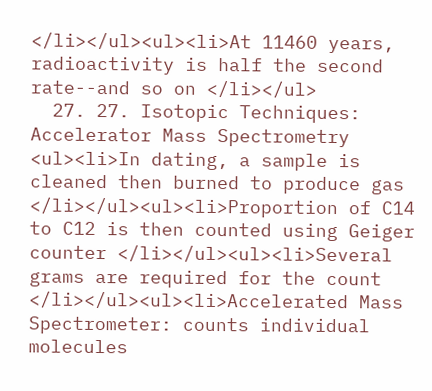</li></ul><ul><li>At 11460 years, radioactivity is half the second rate--and so on </li></ul>
  27. 27. Isotopic Techniques: Accelerator Mass Spectrometry <ul><li>In dating, a sample is cleaned then burned to produce gas </li></ul><ul><li>Proportion of C14 to C12 is then counted using Geiger counter </li></ul><ul><li>Several grams are required for the count </li></ul><ul><li>Accelerated Mass Spectrometer: counts individual molecules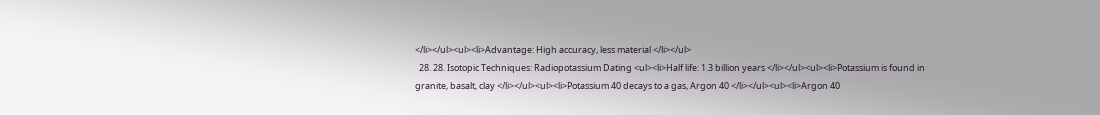</li></ul><ul><li>Advantage: High accuracy, less material </li></ul>
  28. 28. Isotopic Techniques: Radiopotassium Dating <ul><li>Half life: 1.3 billion years </li></ul><ul><li>Potassium is found in granite, basalt, clay </li></ul><ul><li>Potassium 40 decays to a gas, Argon 40 </li></ul><ul><li>Argon 40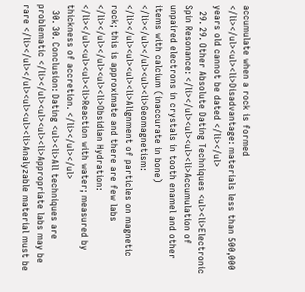accumulate when a rock is formed </li></ul><ul><li>Disadvantage: materials less than 500,000 years old cannot be dated </li></ul>
  29. 29. Other Absolute Dating Techniques <ul><li>Electronic Spin Resonance: </li></ul><ul><ul><li>Accumulation of unpaired electrons in crystals in tooth enamel and other items with calcium (inaccurate in bone) </li></ul></ul><ul><li>Geomagnetism: </li></ul><ul><ul><li>Alignment of particles on magnetic rock; this is approximate and there are few labs </li></ul></ul><ul><li>Obsidian Hydration: </li></ul><ul><ul><li>Reaction with water; measured by thickness of accretion. </li></ul></ul>
  30. 30. Conclusion: Dating <ul><li>All techniques are problematic </li></ul><ul><ul><li>Appropriate labs may be rare </li></ul></ul><ul><ul><li>Analyzable material must be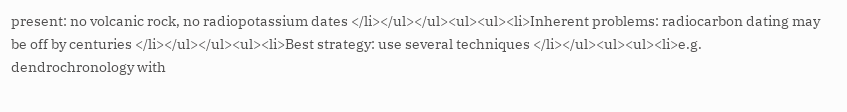present: no volcanic rock, no radiopotassium dates </li></ul></ul><ul><ul><li>Inherent problems: radiocarbon dating may be off by centuries </li></ul></ul><ul><li>Best strategy: use several techniques </li></ul><ul><ul><li>e.g. dendrochronology with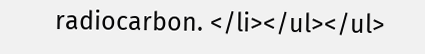radiocarbon. </li></ul></ul>